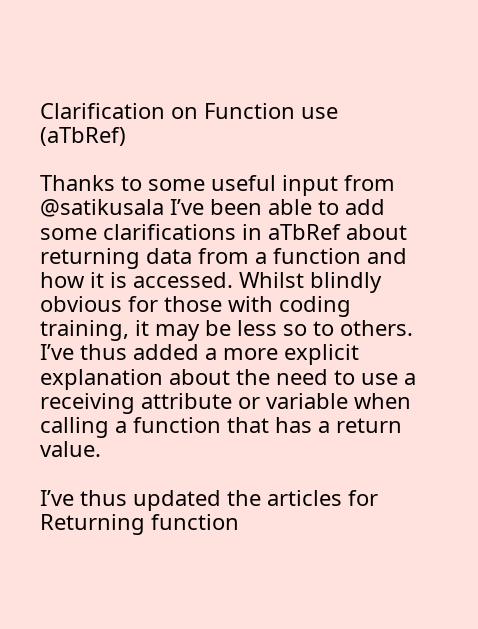Clarification on Function use (aTbRef)

Thanks to some useful input from @satikusala I’ve been able to add some clarifications in aTbRef about returning data from a function and how it is accessed. Whilst blindly obvious for those with coding training, it may be less so to others. I’ve thus added a more explicit explanation about the need to use a receiving attribute or variable when calling a function that has a return value.

I’ve thus updated the articles for Returning function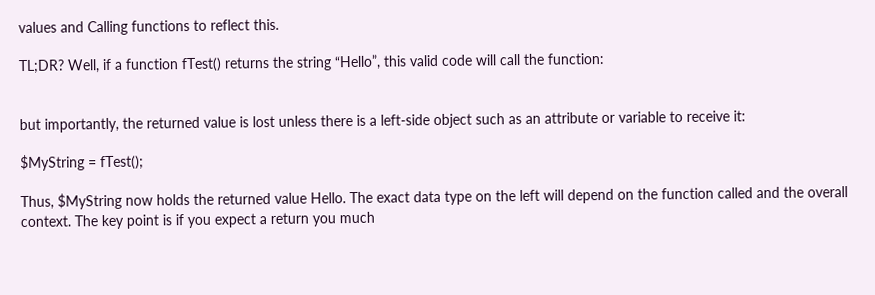values and Calling functions to reflect this.

TL;DR? Well, if a function fTest() returns the string “Hello”, this valid code will call the function:


but importantly, the returned value is lost unless there is a left-side object such as an attribute or variable to receive it:

$MyString = fTest();

Thus, $MyString now holds the returned value Hello. The exact data type on the left will depend on the function called and the overall context. The key point is if you expect a return you much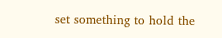set something to hold the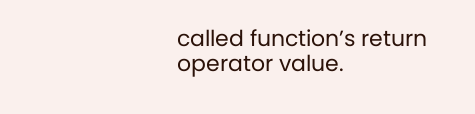called function’s return operator value.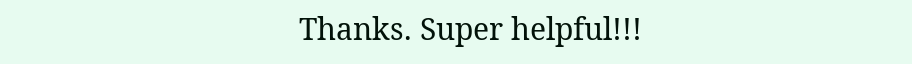Thanks. Super helpful!!!